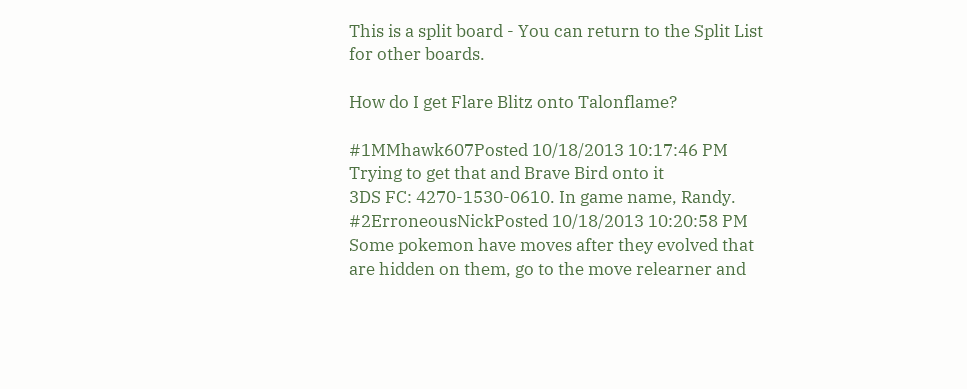This is a split board - You can return to the Split List for other boards.

How do I get Flare Blitz onto Talonflame?

#1MMhawk607Posted 10/18/2013 10:17:46 PM
Trying to get that and Brave Bird onto it
3DS FC: 4270-1530-0610. In game name, Randy.
#2ErroneousNickPosted 10/18/2013 10:20:58 PM
Some pokemon have moves after they evolved that are hidden on them, go to the move relearner and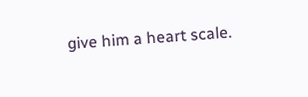give him a heart scale.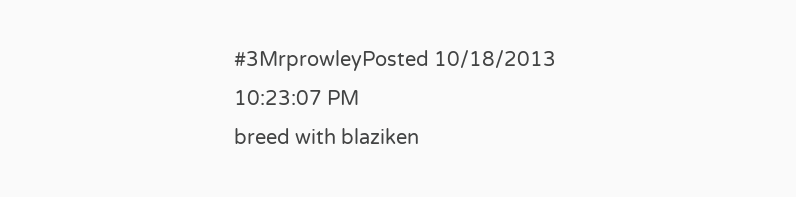#3MrprowleyPosted 10/18/2013 10:23:07 PM
breed with blaziken